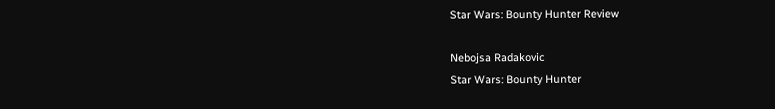Star Wars: Bounty Hunter Review

Nebojsa Radakovic
Star Wars: Bounty Hunter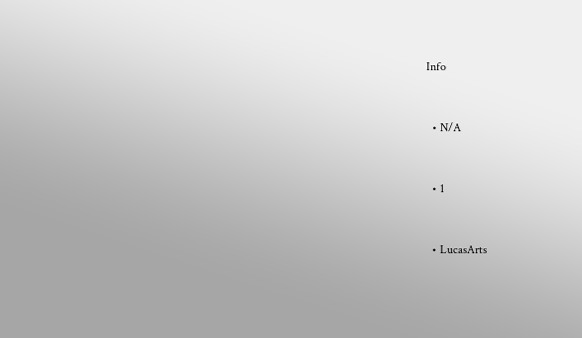Info


  • N/A


  • 1


  • LucasArts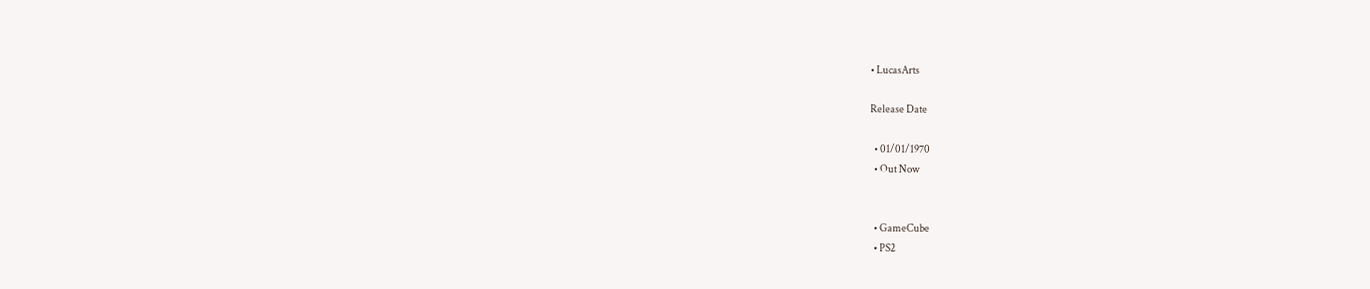• LucasArts

Release Date

  • 01/01/1970
  • Out Now


  • GameCube
  • PS2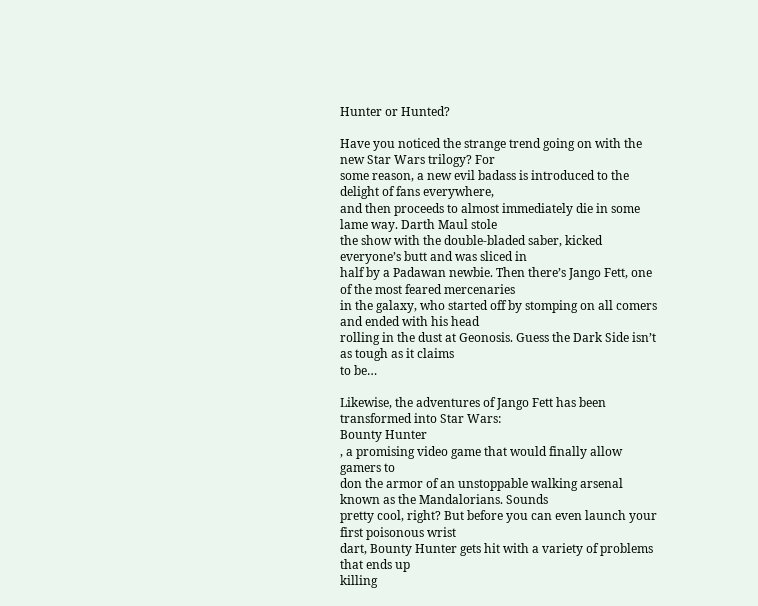Hunter or Hunted?

Have you noticed the strange trend going on with the new Star Wars trilogy? For
some reason, a new evil badass is introduced to the delight of fans everywhere,
and then proceeds to almost immediately die in some lame way. Darth Maul stole
the show with the double-bladed saber, kicked everyone’s butt and was sliced in
half by a Padawan newbie. Then there’s Jango Fett, one of the most feared mercenaries
in the galaxy, who started off by stomping on all comers and ended with his head
rolling in the dust at Geonosis. Guess the Dark Side isn’t as tough as it claims
to be…

Likewise, the adventures of Jango Fett has been transformed into Star Wars:
Bounty Hunter
, a promising video game that would finally allow gamers to
don the armor of an unstoppable walking arsenal known as the Mandalorians. Sounds
pretty cool, right? But before you can even launch your first poisonous wrist
dart, Bounty Hunter gets hit with a variety of problems that ends up
killing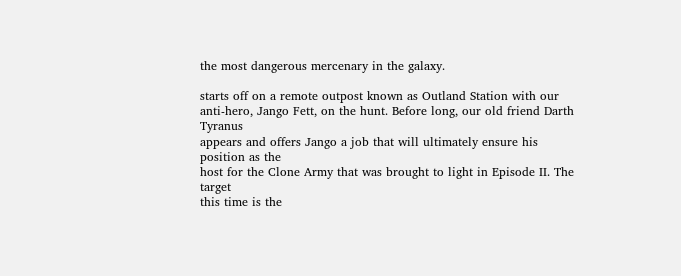the most dangerous mercenary in the galaxy.

starts off on a remote outpost known as Outland Station with our
anti-hero, Jango Fett, on the hunt. Before long, our old friend Darth Tyranus
appears and offers Jango a job that will ultimately ensure his position as the
host for the Clone Army that was brought to light in Episode II. The target
this time is the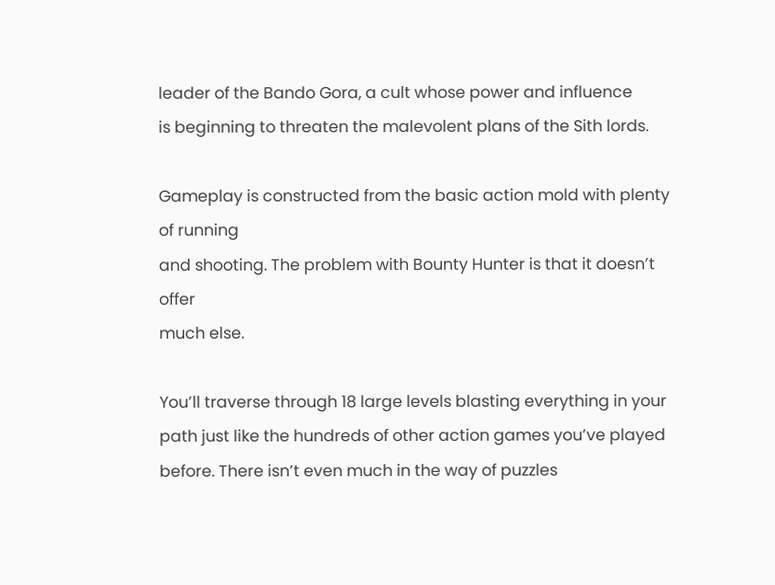leader of the Bando Gora, a cult whose power and influence
is beginning to threaten the malevolent plans of the Sith lords.

Gameplay is constructed from the basic action mold with plenty of running
and shooting. The problem with Bounty Hunter is that it doesn’t offer
much else.

You’ll traverse through 18 large levels blasting everything in your path just like the hundreds of other action games you’ve played before. There isn’t even much in the way of puzzles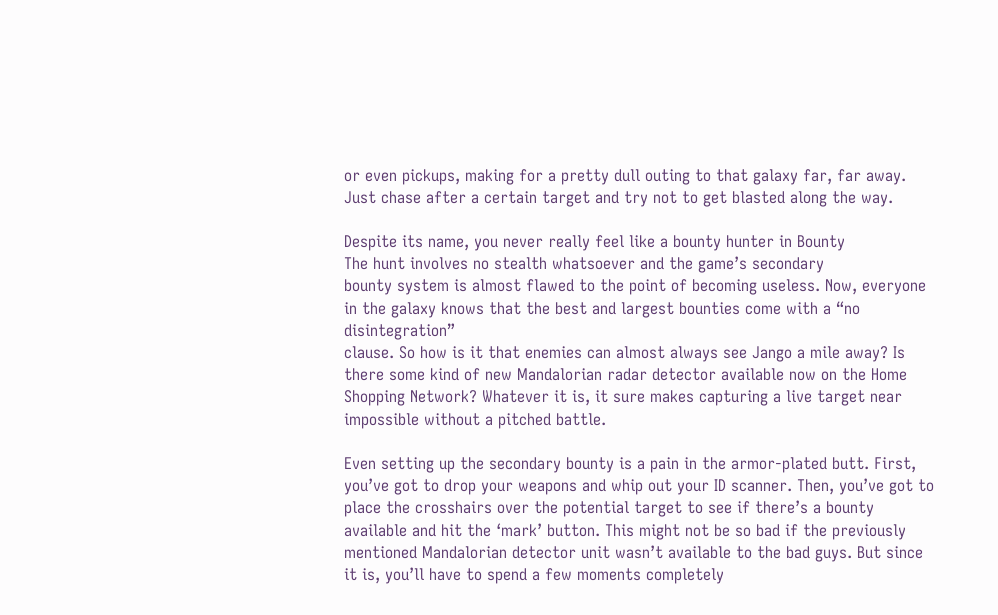or even pickups, making for a pretty dull outing to that galaxy far, far away. Just chase after a certain target and try not to get blasted along the way.

Despite its name, you never really feel like a bounty hunter in Bounty
The hunt involves no stealth whatsoever and the game’s secondary
bounty system is almost flawed to the point of becoming useless. Now, everyone
in the galaxy knows that the best and largest bounties come with a “no disintegration”
clause. So how is it that enemies can almost always see Jango a mile away? Is
there some kind of new Mandalorian radar detector available now on the Home
Shopping Network? Whatever it is, it sure makes capturing a live target near
impossible without a pitched battle.

Even setting up the secondary bounty is a pain in the armor-plated butt. First, you’ve got to drop your weapons and whip out your ID scanner. Then, you’ve got to place the crosshairs over the potential target to see if there’s a bounty available and hit the ‘mark’ button. This might not be so bad if the previously mentioned Mandalorian detector unit wasn’t available to the bad guys. But since it is, you’ll have to spend a few moments completely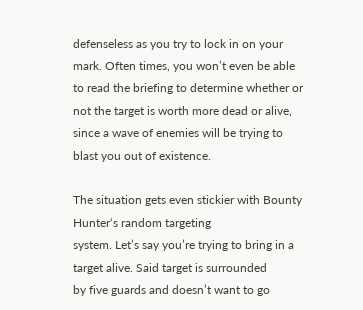defenseless as you try to lock in on your mark. Often times, you won’t even be able to read the briefing to determine whether or not the target is worth more dead or alive, since a wave of enemies will be trying to blast you out of existence.

The situation gets even stickier with Bounty Hunter‘s random targeting
system. Let’s say you’re trying to bring in a target alive. Said target is surrounded
by five guards and doesn’t want to go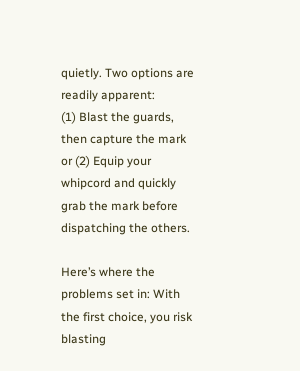quietly. Two options are readily apparent:
(1) Blast the guards, then capture the mark or (2) Equip your whipcord and quickly
grab the mark before dispatching the others.

Here’s where the problems set in: With the first choice, you risk blasting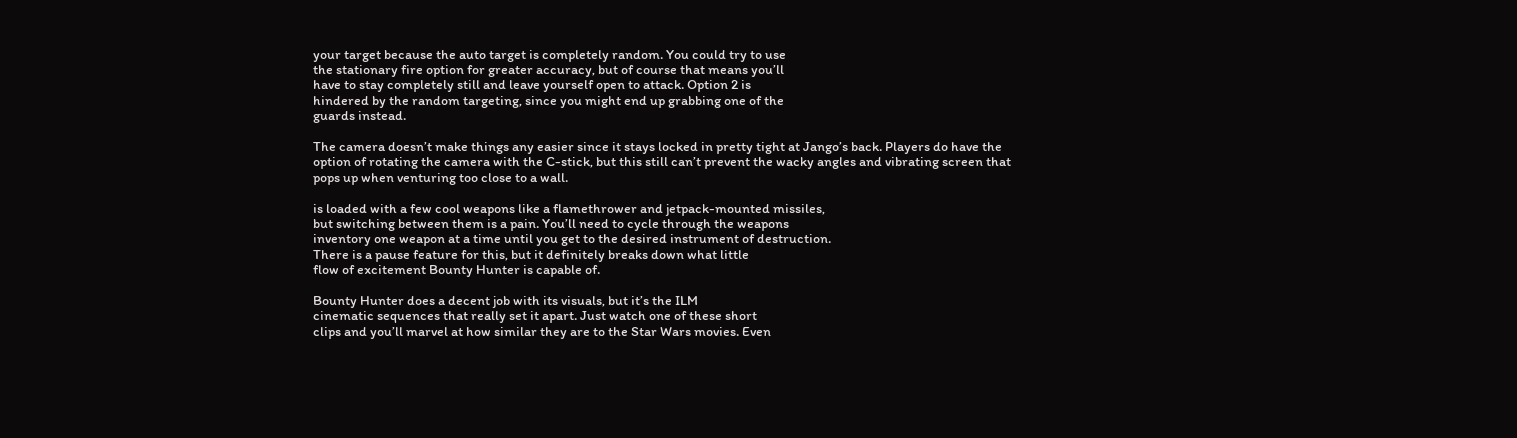your target because the auto target is completely random. You could try to use
the stationary fire option for greater accuracy, but of course that means you’ll
have to stay completely still and leave yourself open to attack. Option 2 is
hindered by the random targeting, since you might end up grabbing one of the
guards instead.

The camera doesn’t make things any easier since it stays locked in pretty tight at Jango’s back. Players do have the option of rotating the camera with the C-stick, but this still can’t prevent the wacky angles and vibrating screen that pops up when venturing too close to a wall.

is loaded with a few cool weapons like a flamethrower and jetpack-mounted missiles,
but switching between them is a pain. You’ll need to cycle through the weapons
inventory one weapon at a time until you get to the desired instrument of destruction.
There is a pause feature for this, but it definitely breaks down what little
flow of excitement Bounty Hunter is capable of.

Bounty Hunter does a decent job with its visuals, but it’s the ILM
cinematic sequences that really set it apart. Just watch one of these short
clips and you’ll marvel at how similar they are to the Star Wars movies. Even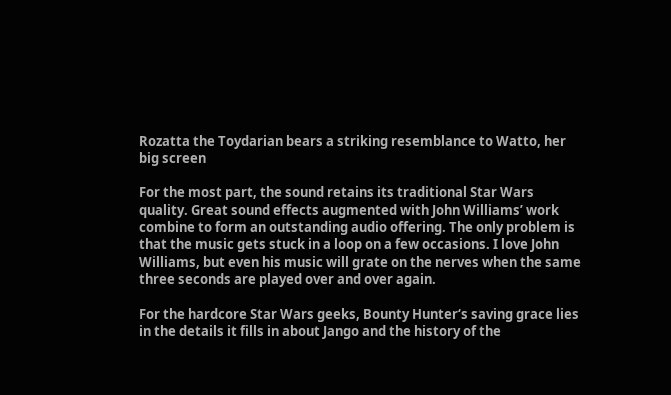Rozatta the Toydarian bears a striking resemblance to Watto, her big screen

For the most part, the sound retains its traditional Star Wars quality. Great sound effects augmented with John Williams’ work combine to form an outstanding audio offering. The only problem is that the music gets stuck in a loop on a few occasions. I love John Williams, but even his music will grate on the nerves when the same three seconds are played over and over again.

For the hardcore Star Wars geeks, Bounty Hunter‘s saving grace lies
in the details it fills in about Jango and the history of the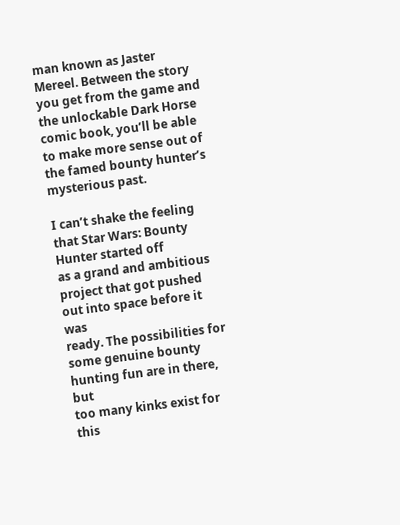man known as Jaster
Mereel. Between the story you get from the game and the unlockable Dark Horse
comic book, you’ll be able to make more sense out of the famed bounty hunter’s
mysterious past.

I can’t shake the feeling that Star Wars: Bounty Hunter started off
as a grand and ambitious project that got pushed out into space before it was
ready. The possibilities for some genuine bounty hunting fun are in there, but
too many kinks exist for this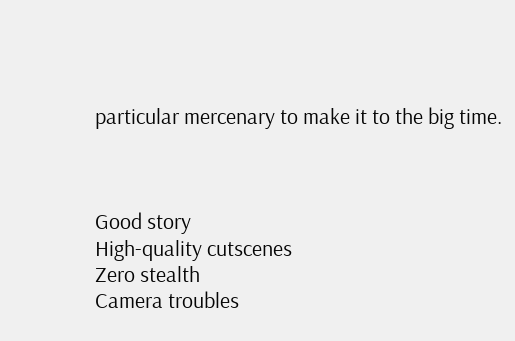particular mercenary to make it to the big time.



Good story
High-quality cutscenes
Zero stealth
Camera troubles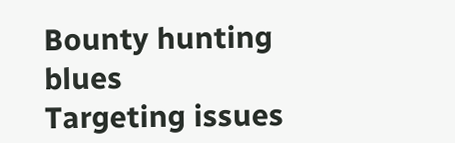Bounty hunting blues
Targeting issues